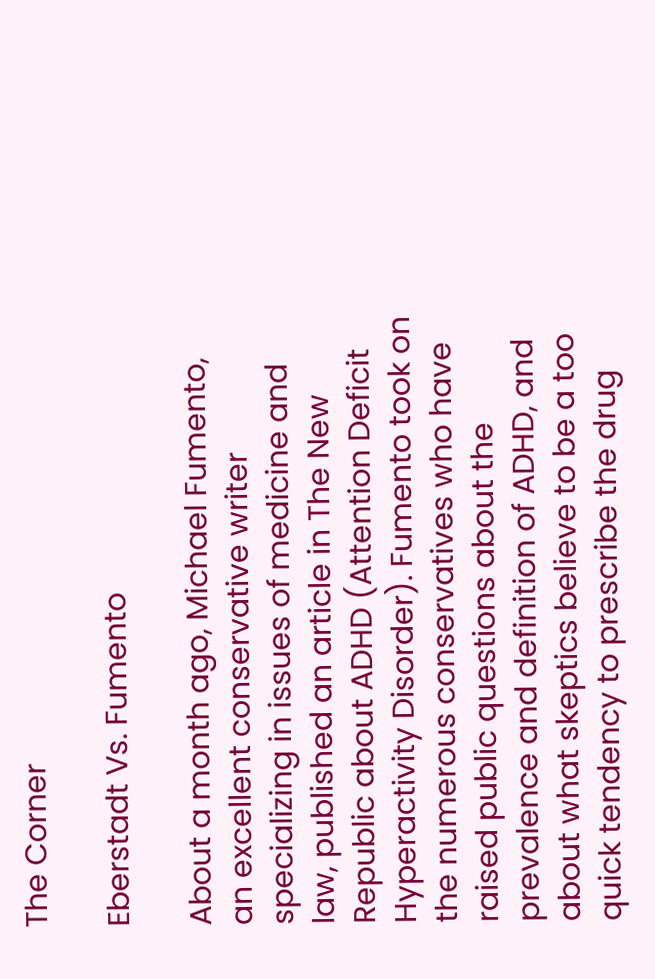The Corner

Eberstadt Vs. Fumento

About a month ago, Michael Fumento, an excellent conservative writer specializing in issues of medicine and law, published an article in The New Republic about ADHD (Attention Deficit Hyperactivity Disorder). Fumento took on the numerous conservatives who have raised public questions about the prevalence and definition of ADHD, and about what skeptics believe to be a too quick tendency to prescribe the drug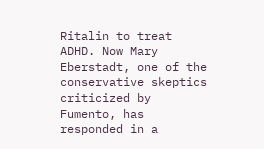Ritalin to treat ADHD. Now Mary Eberstadt, one of the conservative skeptics criticized by Fumento, has responded in a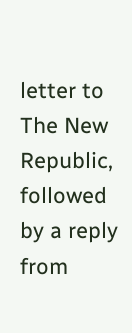letter to The New Republic, followed by a reply from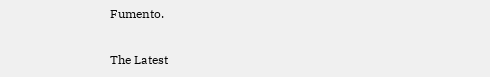Fumento.


The Latest